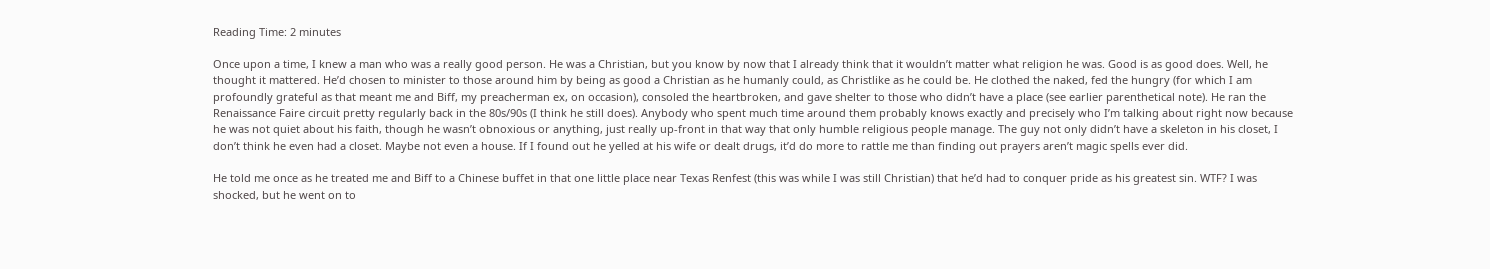Reading Time: 2 minutes

Once upon a time, I knew a man who was a really good person. He was a Christian, but you know by now that I already think that it wouldn’t matter what religion he was. Good is as good does. Well, he thought it mattered. He’d chosen to minister to those around him by being as good a Christian as he humanly could, as Christlike as he could be. He clothed the naked, fed the hungry (for which I am profoundly grateful as that meant me and Biff, my preacherman ex, on occasion), consoled the heartbroken, and gave shelter to those who didn’t have a place (see earlier parenthetical note). He ran the Renaissance Faire circuit pretty regularly back in the 80s/90s (I think he still does). Anybody who spent much time around them probably knows exactly and precisely who I’m talking about right now because he was not quiet about his faith, though he wasn’t obnoxious or anything, just really up-front in that way that only humble religious people manage. The guy not only didn’t have a skeleton in his closet, I don’t think he even had a closet. Maybe not even a house. If I found out he yelled at his wife or dealt drugs, it’d do more to rattle me than finding out prayers aren’t magic spells ever did.

He told me once as he treated me and Biff to a Chinese buffet in that one little place near Texas Renfest (this was while I was still Christian) that he’d had to conquer pride as his greatest sin. WTF? I was shocked, but he went on to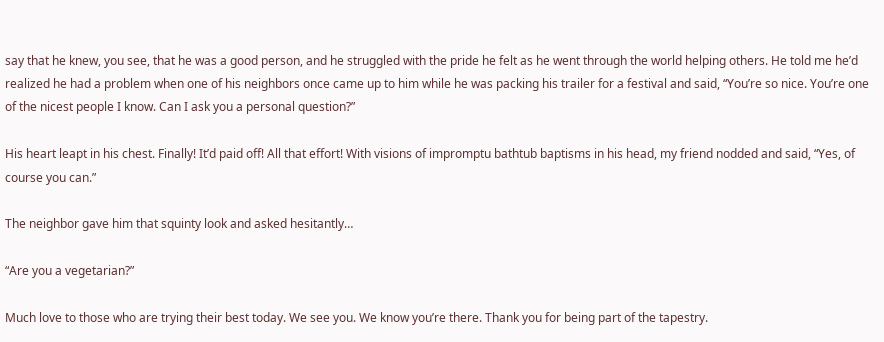say that he knew, you see, that he was a good person, and he struggled with the pride he felt as he went through the world helping others. He told me he’d realized he had a problem when one of his neighbors once came up to him while he was packing his trailer for a festival and said, “You’re so nice. You’re one of the nicest people I know. Can I ask you a personal question?”

His heart leapt in his chest. Finally! It’d paid off! All that effort! With visions of impromptu bathtub baptisms in his head, my friend nodded and said, “Yes, of course you can.”

The neighbor gave him that squinty look and asked hesitantly…

“Are you a vegetarian?”

Much love to those who are trying their best today. We see you. We know you’re there. Thank you for being part of the tapestry.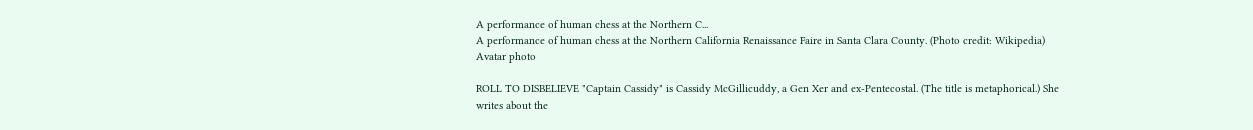A performance of human chess at the Northern C...
A performance of human chess at the Northern California Renaissance Faire in Santa Clara County. (Photo credit: Wikipedia)
Avatar photo

ROLL TO DISBELIEVE "Captain Cassidy" is Cassidy McGillicuddy, a Gen Xer and ex-Pentecostal. (The title is metaphorical.) She writes about the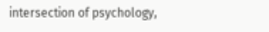intersection of psychology,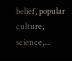belief, popular culture, science,...